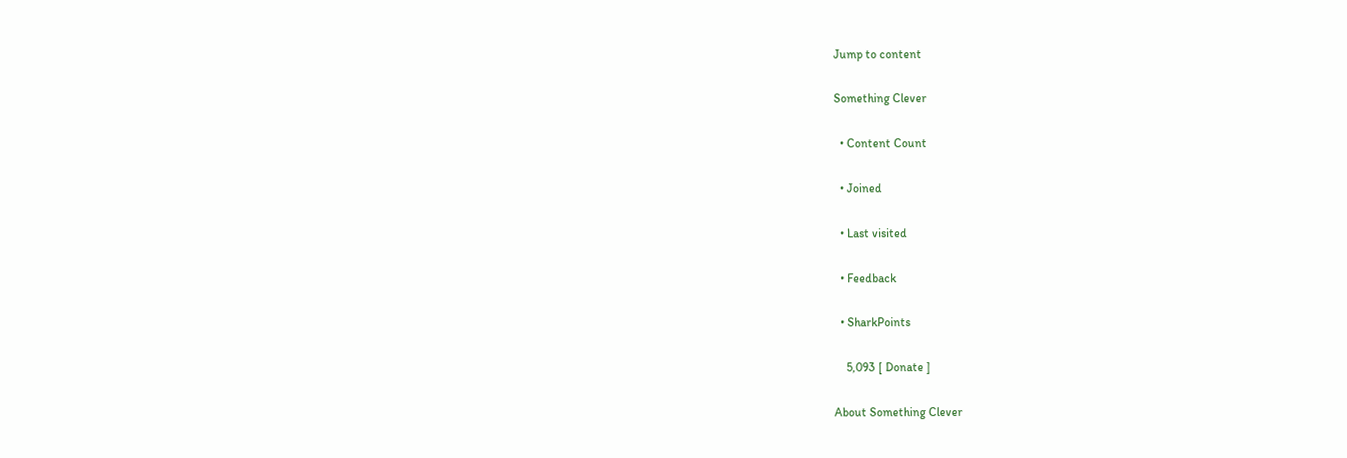Jump to content

Something Clever

  • Content Count

  • Joined

  • Last visited

  • Feedback

  • SharkPoints

    5,093 [ Donate ]

About Something Clever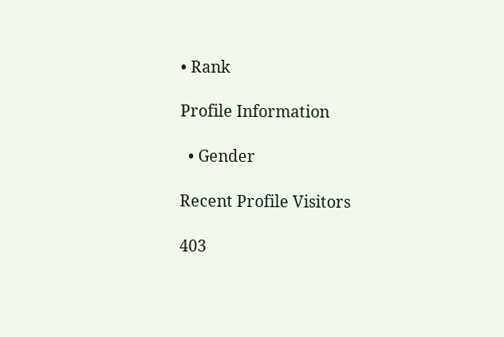• Rank

Profile Information

  • Gender

Recent Profile Visitors

403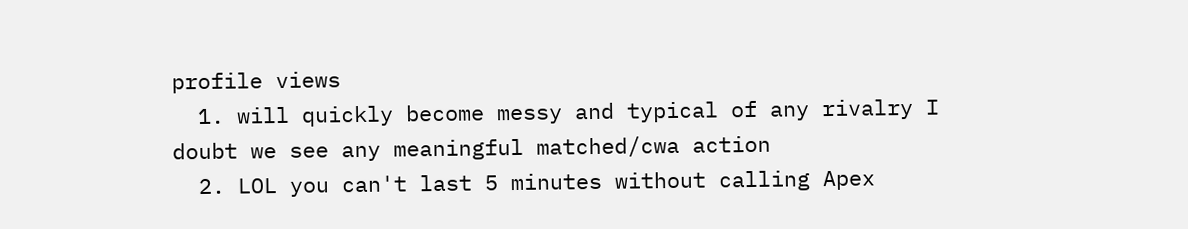profile views
  1. will quickly become messy and typical of any rivalry I doubt we see any meaningful matched/cwa action
  2. LOL you can't last 5 minutes without calling Apex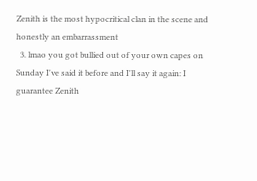Zenith is the most hypocritical clan in the scene and honestly an embarrassment
  3. lmao you got bullied out of your own capes on Sunday I've said it before and I'll say it again: I guarantee Zenith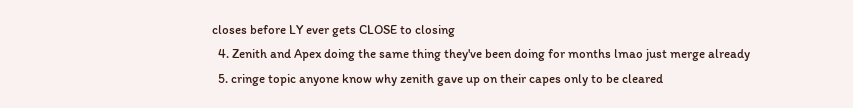closes before LY ever gets CLOSE to closing
  4. Zenith and Apex doing the same thing they've been doing for months lmao just merge already
  5. cringe topic anyone know why zenith gave up on their capes only to be cleared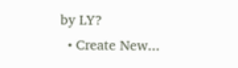by LY?
  • Create New...